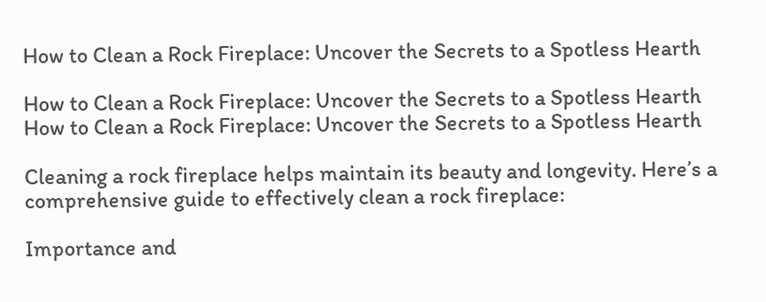How to Clean a Rock Fireplace: Uncover the Secrets to a Spotless Hearth

How to Clean a Rock Fireplace: Uncover the Secrets to a Spotless Hearth
How to Clean a Rock Fireplace: Uncover the Secrets to a Spotless Hearth

Cleaning a rock fireplace helps maintain its beauty and longevity. Here’s a comprehensive guide to effectively clean a rock fireplace:

Importance and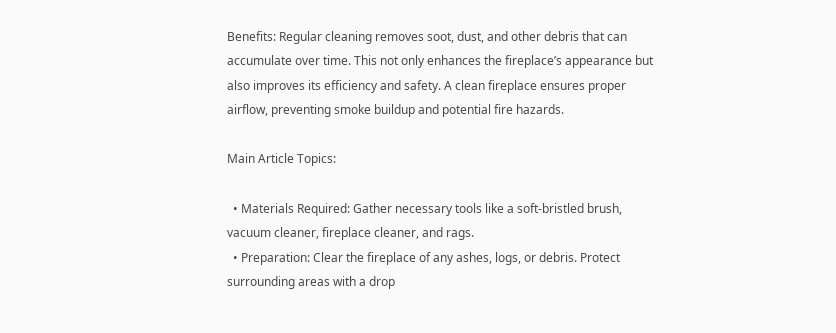Benefits: Regular cleaning removes soot, dust, and other debris that can accumulate over time. This not only enhances the fireplace’s appearance but also improves its efficiency and safety. A clean fireplace ensures proper airflow, preventing smoke buildup and potential fire hazards.

Main Article Topics:

  • Materials Required: Gather necessary tools like a soft-bristled brush, vacuum cleaner, fireplace cleaner, and rags.
  • Preparation: Clear the fireplace of any ashes, logs, or debris. Protect surrounding areas with a drop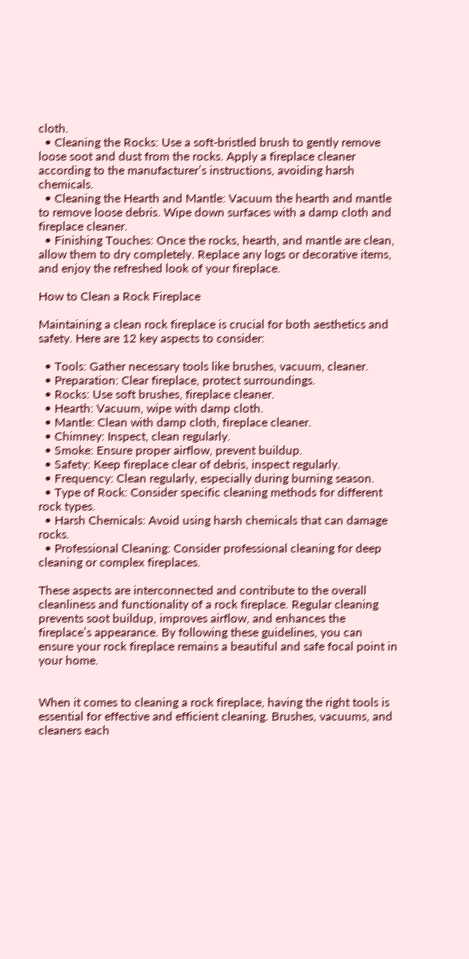cloth.
  • Cleaning the Rocks: Use a soft-bristled brush to gently remove loose soot and dust from the rocks. Apply a fireplace cleaner according to the manufacturer’s instructions, avoiding harsh chemicals.
  • Cleaning the Hearth and Mantle: Vacuum the hearth and mantle to remove loose debris. Wipe down surfaces with a damp cloth and fireplace cleaner.
  • Finishing Touches: Once the rocks, hearth, and mantle are clean, allow them to dry completely. Replace any logs or decorative items, and enjoy the refreshed look of your fireplace.

How to Clean a Rock Fireplace

Maintaining a clean rock fireplace is crucial for both aesthetics and safety. Here are 12 key aspects to consider:

  • Tools: Gather necessary tools like brushes, vacuum, cleaner.
  • Preparation: Clear fireplace, protect surroundings.
  • Rocks: Use soft brushes, fireplace cleaner.
  • Hearth: Vacuum, wipe with damp cloth.
  • Mantle: Clean with damp cloth, fireplace cleaner.
  • Chimney: Inspect, clean regularly.
  • Smoke: Ensure proper airflow, prevent buildup.
  • Safety: Keep fireplace clear of debris, inspect regularly.
  • Frequency: Clean regularly, especially during burning season.
  • Type of Rock: Consider specific cleaning methods for different rock types.
  • Harsh Chemicals: Avoid using harsh chemicals that can damage rocks.
  • Professional Cleaning: Consider professional cleaning for deep cleaning or complex fireplaces.

These aspects are interconnected and contribute to the overall cleanliness and functionality of a rock fireplace. Regular cleaning prevents soot buildup, improves airflow, and enhances the fireplace’s appearance. By following these guidelines, you can ensure your rock fireplace remains a beautiful and safe focal point in your home.


When it comes to cleaning a rock fireplace, having the right tools is essential for effective and efficient cleaning. Brushes, vacuums, and cleaners each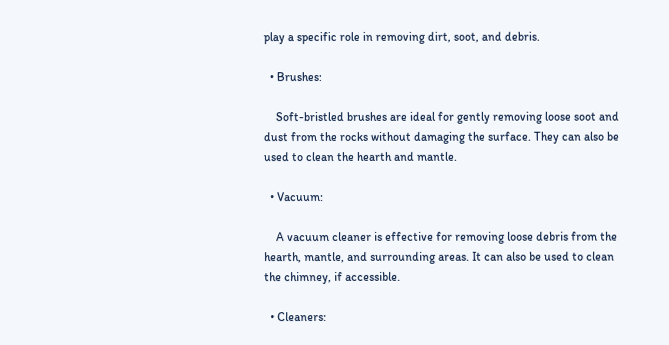play a specific role in removing dirt, soot, and debris.

  • Brushes:

    Soft-bristled brushes are ideal for gently removing loose soot and dust from the rocks without damaging the surface. They can also be used to clean the hearth and mantle.

  • Vacuum:

    A vacuum cleaner is effective for removing loose debris from the hearth, mantle, and surrounding areas. It can also be used to clean the chimney, if accessible.

  • Cleaners: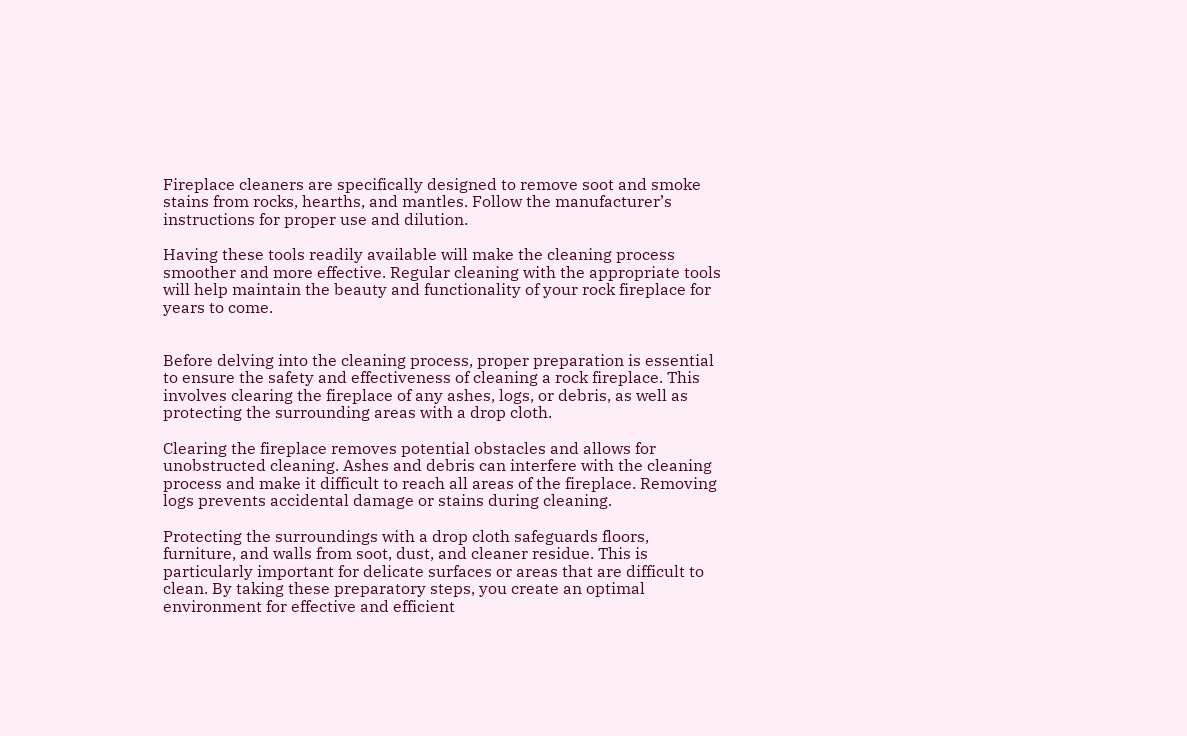Fireplace cleaners are specifically designed to remove soot and smoke stains from rocks, hearths, and mantles. Follow the manufacturer’s instructions for proper use and dilution.

Having these tools readily available will make the cleaning process smoother and more effective. Regular cleaning with the appropriate tools will help maintain the beauty and functionality of your rock fireplace for years to come.


Before delving into the cleaning process, proper preparation is essential to ensure the safety and effectiveness of cleaning a rock fireplace. This involves clearing the fireplace of any ashes, logs, or debris, as well as protecting the surrounding areas with a drop cloth.

Clearing the fireplace removes potential obstacles and allows for unobstructed cleaning. Ashes and debris can interfere with the cleaning process and make it difficult to reach all areas of the fireplace. Removing logs prevents accidental damage or stains during cleaning.

Protecting the surroundings with a drop cloth safeguards floors, furniture, and walls from soot, dust, and cleaner residue. This is particularly important for delicate surfaces or areas that are difficult to clean. By taking these preparatory steps, you create an optimal environment for effective and efficient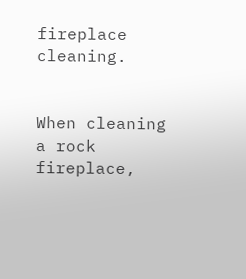fireplace cleaning.


When cleaning a rock fireplace,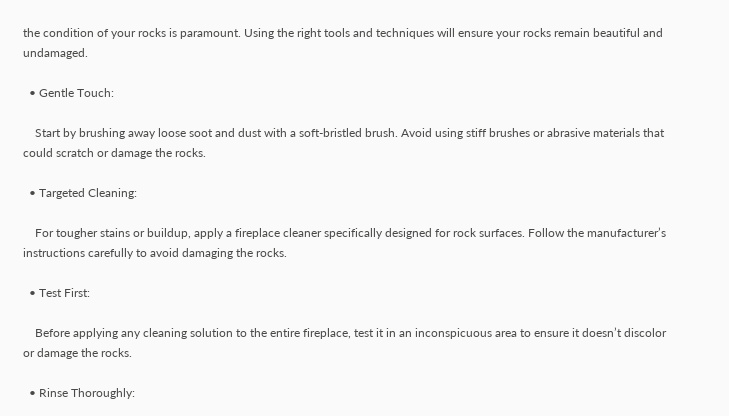the condition of your rocks is paramount. Using the right tools and techniques will ensure your rocks remain beautiful and undamaged.

  • Gentle Touch:

    Start by brushing away loose soot and dust with a soft-bristled brush. Avoid using stiff brushes or abrasive materials that could scratch or damage the rocks.

  • Targeted Cleaning:

    For tougher stains or buildup, apply a fireplace cleaner specifically designed for rock surfaces. Follow the manufacturer’s instructions carefully to avoid damaging the rocks.

  • Test First:

    Before applying any cleaning solution to the entire fireplace, test it in an inconspicuous area to ensure it doesn’t discolor or damage the rocks.

  • Rinse Thoroughly: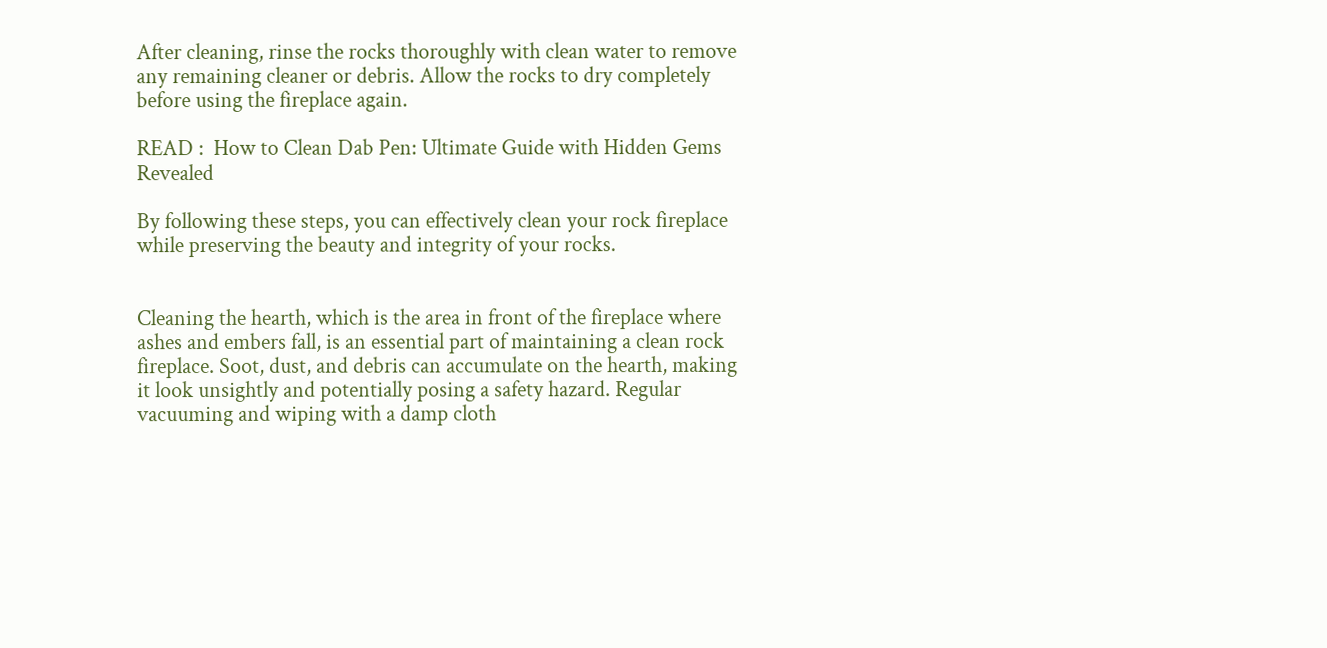After cleaning, rinse the rocks thoroughly with clean water to remove any remaining cleaner or debris. Allow the rocks to dry completely before using the fireplace again.

READ :  How to Clean Dab Pen: Ultimate Guide with Hidden Gems Revealed

By following these steps, you can effectively clean your rock fireplace while preserving the beauty and integrity of your rocks.


Cleaning the hearth, which is the area in front of the fireplace where ashes and embers fall, is an essential part of maintaining a clean rock fireplace. Soot, dust, and debris can accumulate on the hearth, making it look unsightly and potentially posing a safety hazard. Regular vacuuming and wiping with a damp cloth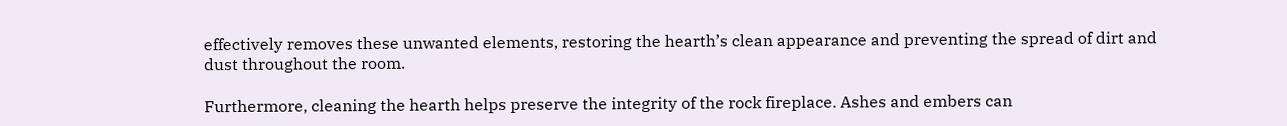effectively removes these unwanted elements, restoring the hearth’s clean appearance and preventing the spread of dirt and dust throughout the room.

Furthermore, cleaning the hearth helps preserve the integrity of the rock fireplace. Ashes and embers can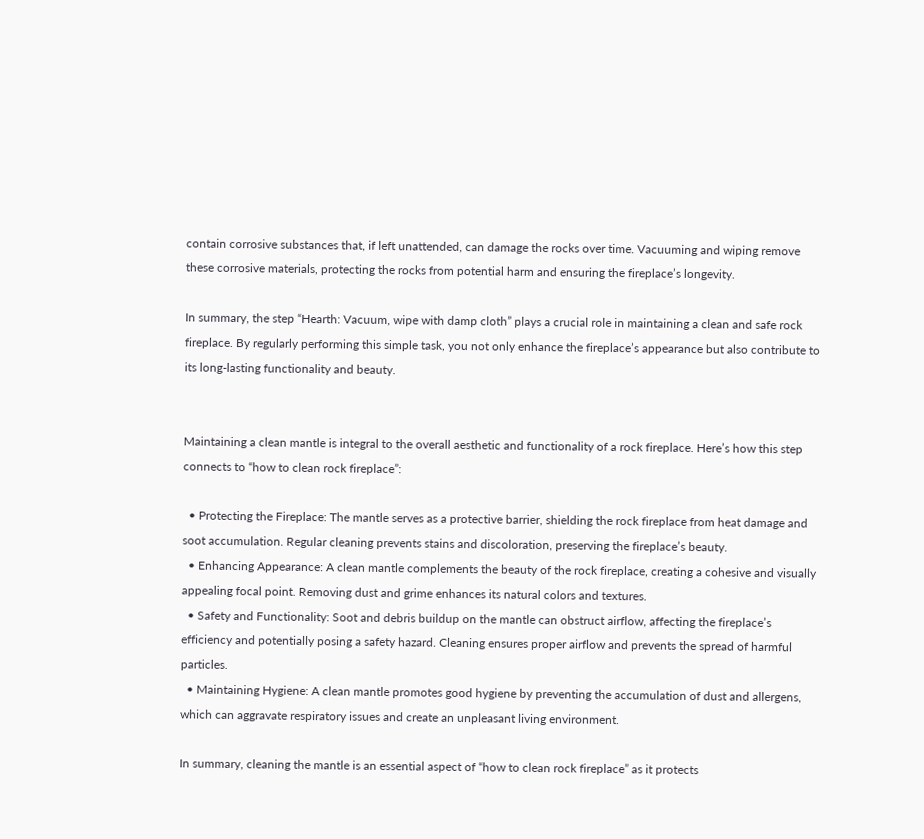contain corrosive substances that, if left unattended, can damage the rocks over time. Vacuuming and wiping remove these corrosive materials, protecting the rocks from potential harm and ensuring the fireplace’s longevity.

In summary, the step “Hearth: Vacuum, wipe with damp cloth” plays a crucial role in maintaining a clean and safe rock fireplace. By regularly performing this simple task, you not only enhance the fireplace’s appearance but also contribute to its long-lasting functionality and beauty.


Maintaining a clean mantle is integral to the overall aesthetic and functionality of a rock fireplace. Here’s how this step connects to “how to clean rock fireplace”:

  • Protecting the Fireplace: The mantle serves as a protective barrier, shielding the rock fireplace from heat damage and soot accumulation. Regular cleaning prevents stains and discoloration, preserving the fireplace’s beauty.
  • Enhancing Appearance: A clean mantle complements the beauty of the rock fireplace, creating a cohesive and visually appealing focal point. Removing dust and grime enhances its natural colors and textures.
  • Safety and Functionality: Soot and debris buildup on the mantle can obstruct airflow, affecting the fireplace’s efficiency and potentially posing a safety hazard. Cleaning ensures proper airflow and prevents the spread of harmful particles.
  • Maintaining Hygiene: A clean mantle promotes good hygiene by preventing the accumulation of dust and allergens, which can aggravate respiratory issues and create an unpleasant living environment.

In summary, cleaning the mantle is an essential aspect of “how to clean rock fireplace” as it protects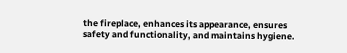the fireplace, enhances its appearance, ensures safety and functionality, and maintains hygiene.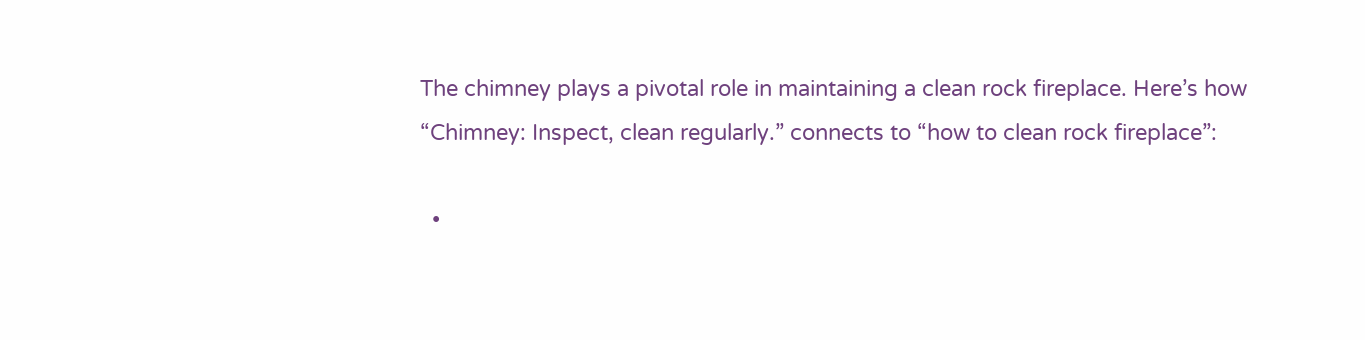The chimney plays a pivotal role in maintaining a clean rock fireplace. Here’s how “Chimney: Inspect, clean regularly.” connects to “how to clean rock fireplace”:

  •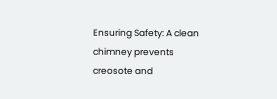Ensuring Safety: A clean chimney prevents creosote and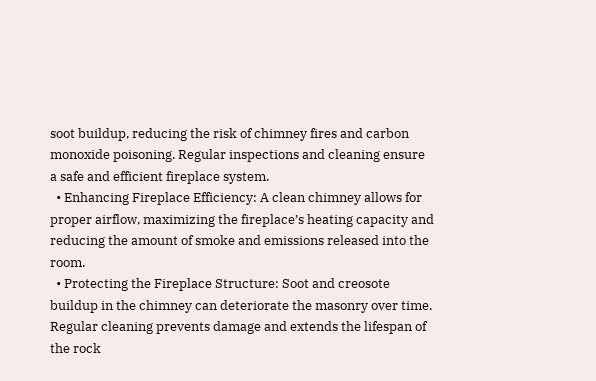soot buildup, reducing the risk of chimney fires and carbon monoxide poisoning. Regular inspections and cleaning ensure a safe and efficient fireplace system.
  • Enhancing Fireplace Efficiency: A clean chimney allows for proper airflow, maximizing the fireplace’s heating capacity and reducing the amount of smoke and emissions released into the room.
  • Protecting the Fireplace Structure: Soot and creosote buildup in the chimney can deteriorate the masonry over time. Regular cleaning prevents damage and extends the lifespan of the rock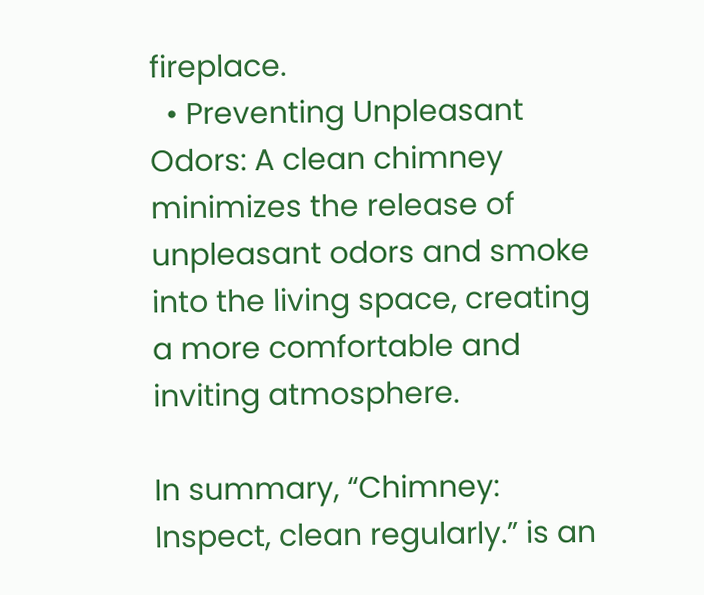fireplace.
  • Preventing Unpleasant Odors: A clean chimney minimizes the release of unpleasant odors and smoke into the living space, creating a more comfortable and inviting atmosphere.

In summary, “Chimney: Inspect, clean regularly.” is an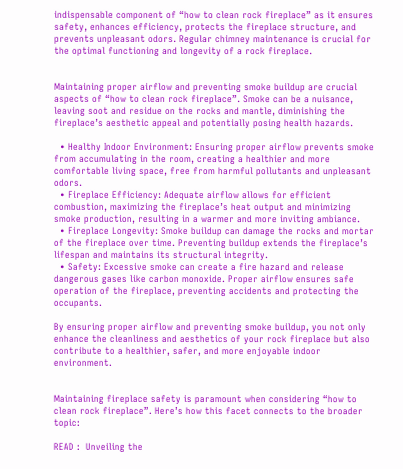indispensable component of “how to clean rock fireplace” as it ensures safety, enhances efficiency, protects the fireplace structure, and prevents unpleasant odors. Regular chimney maintenance is crucial for the optimal functioning and longevity of a rock fireplace.


Maintaining proper airflow and preventing smoke buildup are crucial aspects of “how to clean rock fireplace”. Smoke can be a nuisance, leaving soot and residue on the rocks and mantle, diminishing the fireplace’s aesthetic appeal and potentially posing health hazards.

  • Healthy Indoor Environment: Ensuring proper airflow prevents smoke from accumulating in the room, creating a healthier and more comfortable living space, free from harmful pollutants and unpleasant odors.
  • Fireplace Efficiency: Adequate airflow allows for efficient combustion, maximizing the fireplace’s heat output and minimizing smoke production, resulting in a warmer and more inviting ambiance.
  • Fireplace Longevity: Smoke buildup can damage the rocks and mortar of the fireplace over time. Preventing buildup extends the fireplace’s lifespan and maintains its structural integrity.
  • Safety: Excessive smoke can create a fire hazard and release dangerous gases like carbon monoxide. Proper airflow ensures safe operation of the fireplace, preventing accidents and protecting the occupants.

By ensuring proper airflow and preventing smoke buildup, you not only enhance the cleanliness and aesthetics of your rock fireplace but also contribute to a healthier, safer, and more enjoyable indoor environment.


Maintaining fireplace safety is paramount when considering “how to clean rock fireplace”. Here’s how this facet connects to the broader topic:

READ :  Unveiling the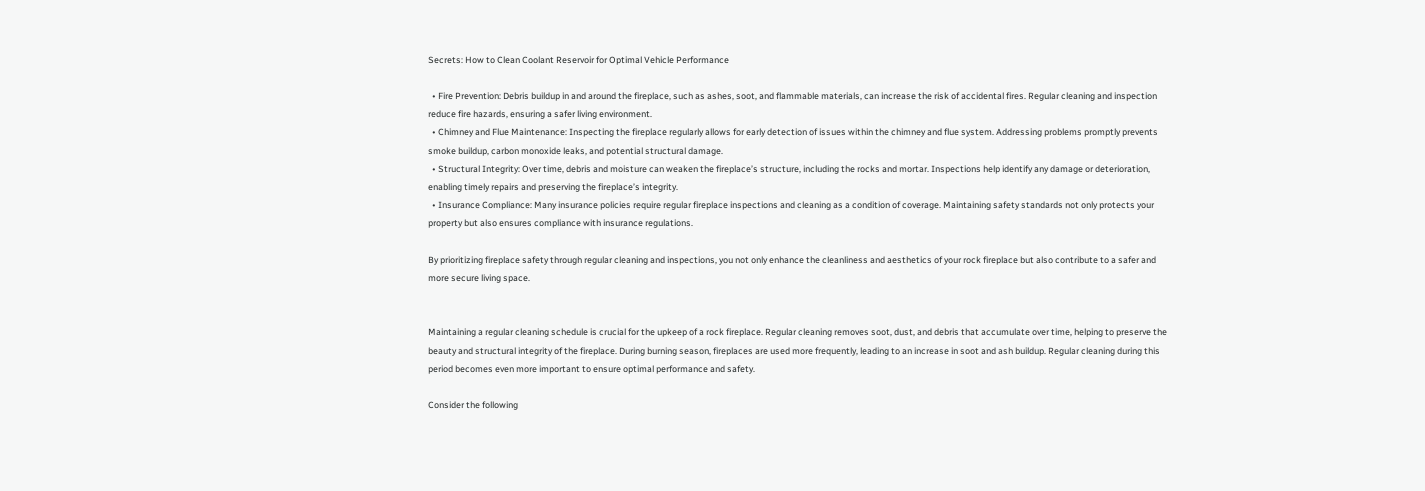Secrets: How to Clean Coolant Reservoir for Optimal Vehicle Performance

  • Fire Prevention: Debris buildup in and around the fireplace, such as ashes, soot, and flammable materials, can increase the risk of accidental fires. Regular cleaning and inspection reduce fire hazards, ensuring a safer living environment.
  • Chimney and Flue Maintenance: Inspecting the fireplace regularly allows for early detection of issues within the chimney and flue system. Addressing problems promptly prevents smoke buildup, carbon monoxide leaks, and potential structural damage.
  • Structural Integrity: Over time, debris and moisture can weaken the fireplace’s structure, including the rocks and mortar. Inspections help identify any damage or deterioration, enabling timely repairs and preserving the fireplace’s integrity.
  • Insurance Compliance: Many insurance policies require regular fireplace inspections and cleaning as a condition of coverage. Maintaining safety standards not only protects your property but also ensures compliance with insurance regulations.

By prioritizing fireplace safety through regular cleaning and inspections, you not only enhance the cleanliness and aesthetics of your rock fireplace but also contribute to a safer and more secure living space.


Maintaining a regular cleaning schedule is crucial for the upkeep of a rock fireplace. Regular cleaning removes soot, dust, and debris that accumulate over time, helping to preserve the beauty and structural integrity of the fireplace. During burning season, fireplaces are used more frequently, leading to an increase in soot and ash buildup. Regular cleaning during this period becomes even more important to ensure optimal performance and safety.

Consider the following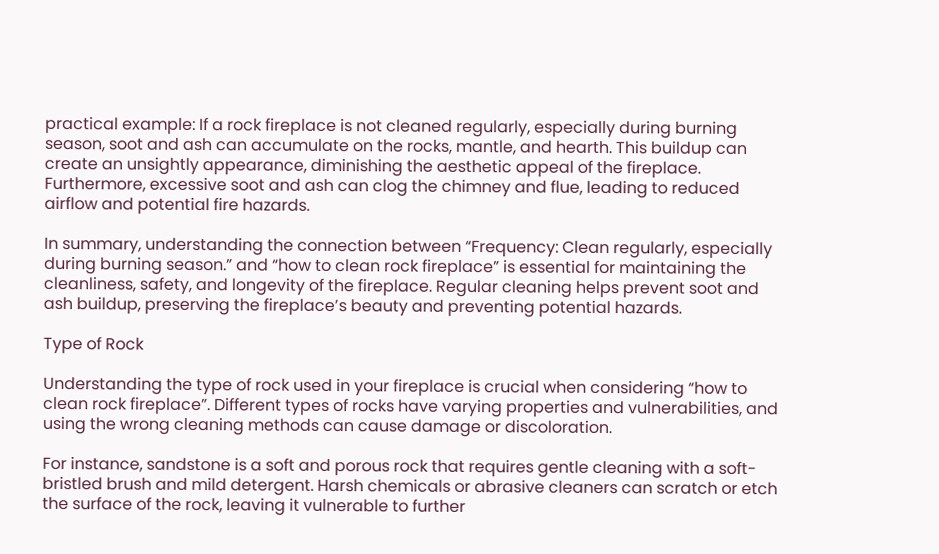practical example: If a rock fireplace is not cleaned regularly, especially during burning season, soot and ash can accumulate on the rocks, mantle, and hearth. This buildup can create an unsightly appearance, diminishing the aesthetic appeal of the fireplace. Furthermore, excessive soot and ash can clog the chimney and flue, leading to reduced airflow and potential fire hazards.

In summary, understanding the connection between “Frequency: Clean regularly, especially during burning season.” and “how to clean rock fireplace” is essential for maintaining the cleanliness, safety, and longevity of the fireplace. Regular cleaning helps prevent soot and ash buildup, preserving the fireplace’s beauty and preventing potential hazards.

Type of Rock

Understanding the type of rock used in your fireplace is crucial when considering “how to clean rock fireplace”. Different types of rocks have varying properties and vulnerabilities, and using the wrong cleaning methods can cause damage or discoloration.

For instance, sandstone is a soft and porous rock that requires gentle cleaning with a soft-bristled brush and mild detergent. Harsh chemicals or abrasive cleaners can scratch or etch the surface of the rock, leaving it vulnerable to further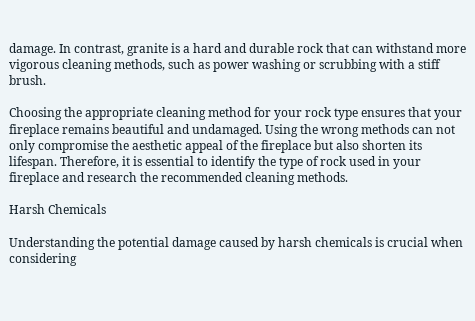damage. In contrast, granite is a hard and durable rock that can withstand more vigorous cleaning methods, such as power washing or scrubbing with a stiff brush.

Choosing the appropriate cleaning method for your rock type ensures that your fireplace remains beautiful and undamaged. Using the wrong methods can not only compromise the aesthetic appeal of the fireplace but also shorten its lifespan. Therefore, it is essential to identify the type of rock used in your fireplace and research the recommended cleaning methods.

Harsh Chemicals

Understanding the potential damage caused by harsh chemicals is crucial when considering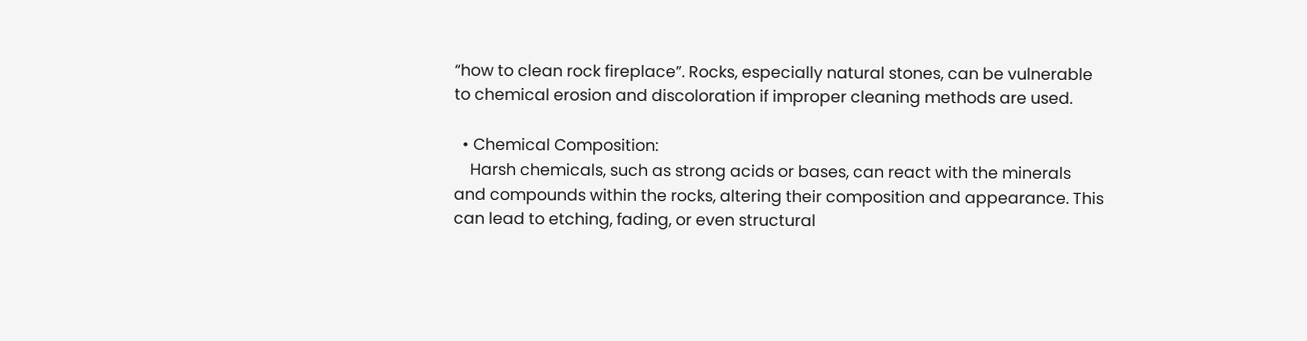“how to clean rock fireplace”. Rocks, especially natural stones, can be vulnerable to chemical erosion and discoloration if improper cleaning methods are used.

  • Chemical Composition:
    Harsh chemicals, such as strong acids or bases, can react with the minerals and compounds within the rocks, altering their composition and appearance. This can lead to etching, fading, or even structural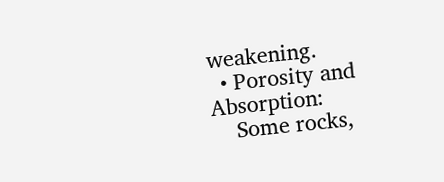weakening.
  • Porosity and Absorption:
    Some rocks,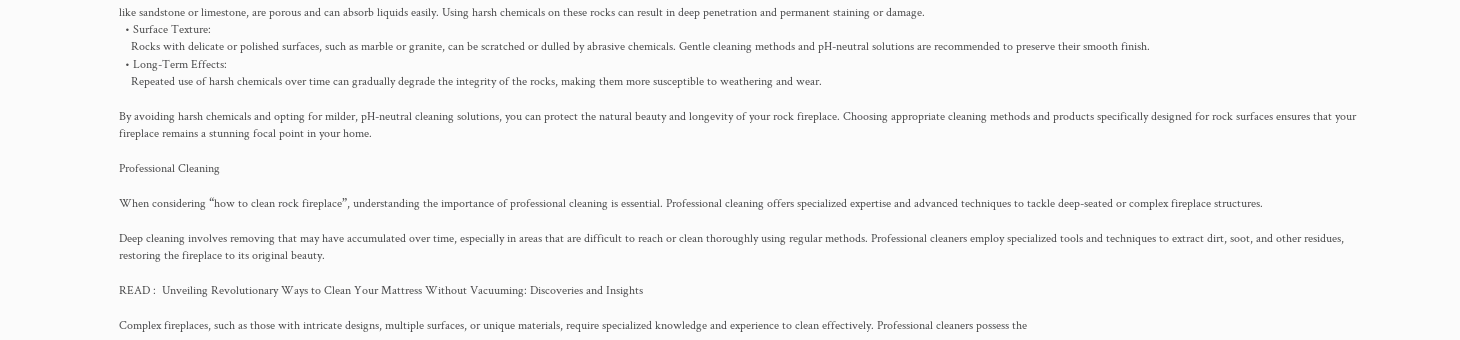like sandstone or limestone, are porous and can absorb liquids easily. Using harsh chemicals on these rocks can result in deep penetration and permanent staining or damage.
  • Surface Texture:
    Rocks with delicate or polished surfaces, such as marble or granite, can be scratched or dulled by abrasive chemicals. Gentle cleaning methods and pH-neutral solutions are recommended to preserve their smooth finish.
  • Long-Term Effects:
    Repeated use of harsh chemicals over time can gradually degrade the integrity of the rocks, making them more susceptible to weathering and wear.

By avoiding harsh chemicals and opting for milder, pH-neutral cleaning solutions, you can protect the natural beauty and longevity of your rock fireplace. Choosing appropriate cleaning methods and products specifically designed for rock surfaces ensures that your fireplace remains a stunning focal point in your home.

Professional Cleaning

When considering “how to clean rock fireplace”, understanding the importance of professional cleaning is essential. Professional cleaning offers specialized expertise and advanced techniques to tackle deep-seated or complex fireplace structures.

Deep cleaning involves removing that may have accumulated over time, especially in areas that are difficult to reach or clean thoroughly using regular methods. Professional cleaners employ specialized tools and techniques to extract dirt, soot, and other residues, restoring the fireplace to its original beauty.

READ :  Unveiling Revolutionary Ways to Clean Your Mattress Without Vacuuming: Discoveries and Insights

Complex fireplaces, such as those with intricate designs, multiple surfaces, or unique materials, require specialized knowledge and experience to clean effectively. Professional cleaners possess the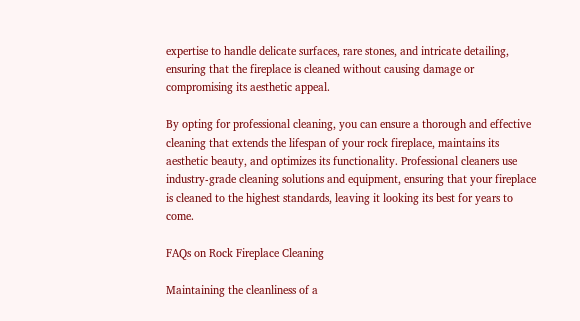expertise to handle delicate surfaces, rare stones, and intricate detailing, ensuring that the fireplace is cleaned without causing damage or compromising its aesthetic appeal.

By opting for professional cleaning, you can ensure a thorough and effective cleaning that extends the lifespan of your rock fireplace, maintains its aesthetic beauty, and optimizes its functionality. Professional cleaners use industry-grade cleaning solutions and equipment, ensuring that your fireplace is cleaned to the highest standards, leaving it looking its best for years to come.

FAQs on Rock Fireplace Cleaning

Maintaining the cleanliness of a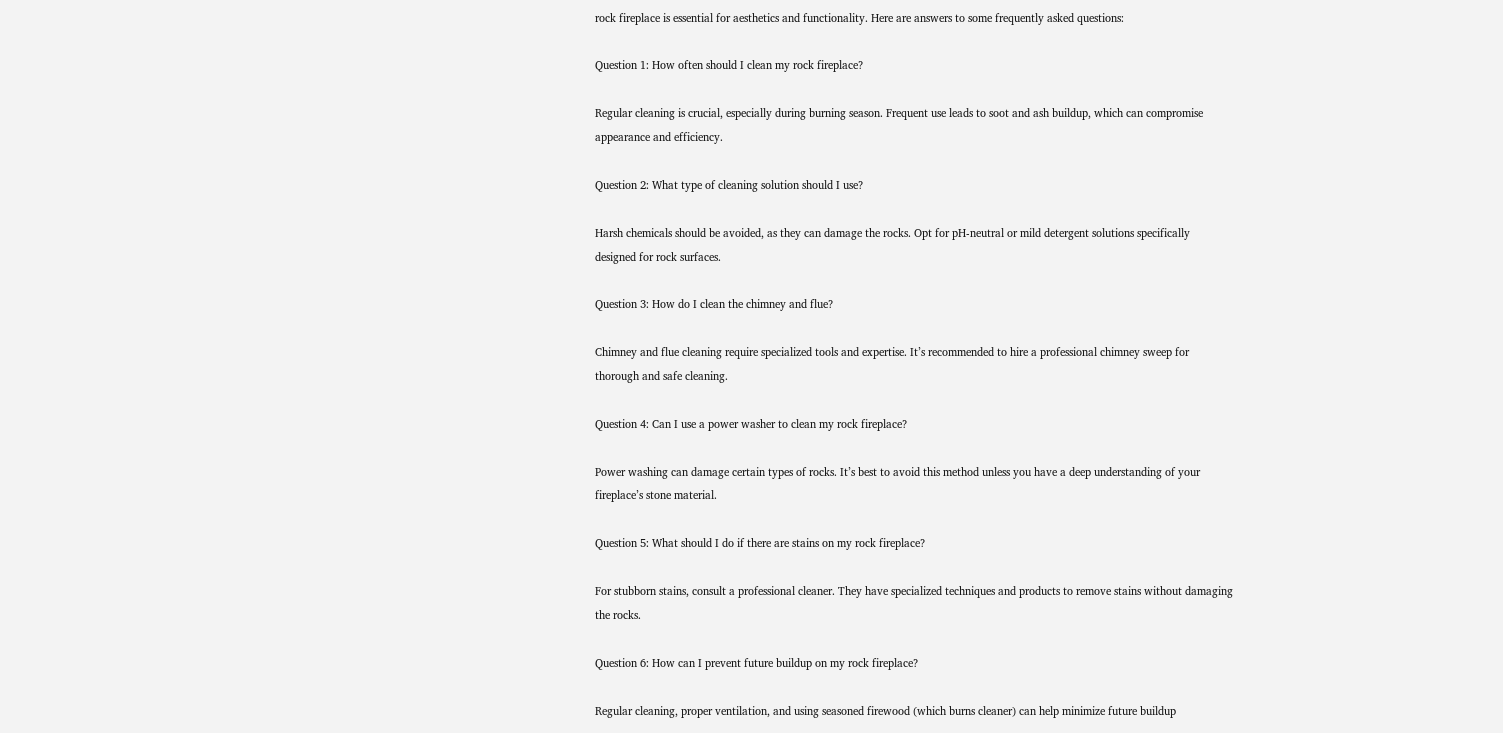rock fireplace is essential for aesthetics and functionality. Here are answers to some frequently asked questions:

Question 1: How often should I clean my rock fireplace?

Regular cleaning is crucial, especially during burning season. Frequent use leads to soot and ash buildup, which can compromise appearance and efficiency.

Question 2: What type of cleaning solution should I use?

Harsh chemicals should be avoided, as they can damage the rocks. Opt for pH-neutral or mild detergent solutions specifically designed for rock surfaces.

Question 3: How do I clean the chimney and flue?

Chimney and flue cleaning require specialized tools and expertise. It’s recommended to hire a professional chimney sweep for thorough and safe cleaning.

Question 4: Can I use a power washer to clean my rock fireplace?

Power washing can damage certain types of rocks. It’s best to avoid this method unless you have a deep understanding of your fireplace’s stone material.

Question 5: What should I do if there are stains on my rock fireplace?

For stubborn stains, consult a professional cleaner. They have specialized techniques and products to remove stains without damaging the rocks.

Question 6: How can I prevent future buildup on my rock fireplace?

Regular cleaning, proper ventilation, and using seasoned firewood (which burns cleaner) can help minimize future buildup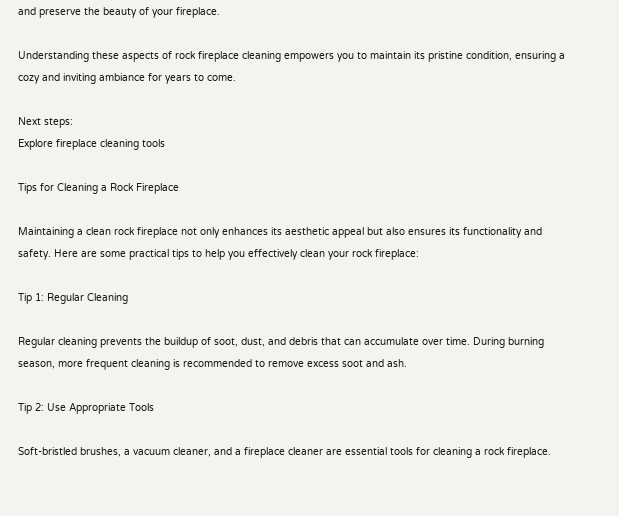and preserve the beauty of your fireplace.

Understanding these aspects of rock fireplace cleaning empowers you to maintain its pristine condition, ensuring a cozy and inviting ambiance for years to come.

Next steps:
Explore fireplace cleaning tools

Tips for Cleaning a Rock Fireplace

Maintaining a clean rock fireplace not only enhances its aesthetic appeal but also ensures its functionality and safety. Here are some practical tips to help you effectively clean your rock fireplace:

Tip 1: Regular Cleaning

Regular cleaning prevents the buildup of soot, dust, and debris that can accumulate over time. During burning season, more frequent cleaning is recommended to remove excess soot and ash.

Tip 2: Use Appropriate Tools

Soft-bristled brushes, a vacuum cleaner, and a fireplace cleaner are essential tools for cleaning a rock fireplace.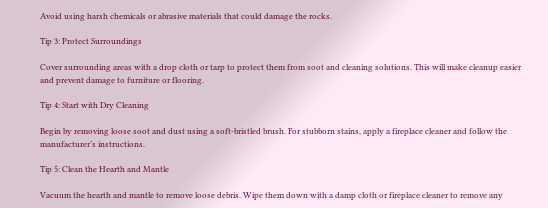Avoid using harsh chemicals or abrasive materials that could damage the rocks.

Tip 3: Protect Surroundings

Cover surrounding areas with a drop cloth or tarp to protect them from soot and cleaning solutions. This will make cleanup easier and prevent damage to furniture or flooring.

Tip 4: Start with Dry Cleaning

Begin by removing loose soot and dust using a soft-bristled brush. For stubborn stains, apply a fireplace cleaner and follow the manufacturer’s instructions.

Tip 5: Clean the Hearth and Mantle

Vacuum the hearth and mantle to remove loose debris. Wipe them down with a damp cloth or fireplace cleaner to remove any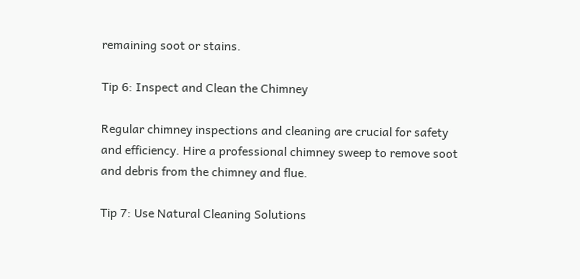remaining soot or stains.

Tip 6: Inspect and Clean the Chimney

Regular chimney inspections and cleaning are crucial for safety and efficiency. Hire a professional chimney sweep to remove soot and debris from the chimney and flue.

Tip 7: Use Natural Cleaning Solutions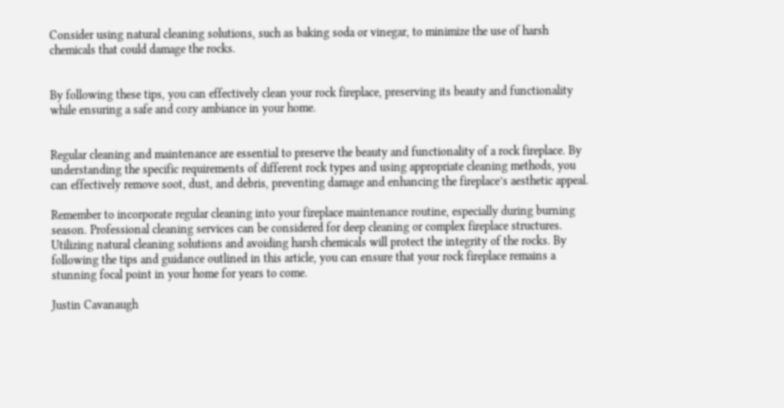Consider using natural cleaning solutions, such as baking soda or vinegar, to minimize the use of harsh chemicals that could damage the rocks.


By following these tips, you can effectively clean your rock fireplace, preserving its beauty and functionality while ensuring a safe and cozy ambiance in your home.


Regular cleaning and maintenance are essential to preserve the beauty and functionality of a rock fireplace. By understanding the specific requirements of different rock types and using appropriate cleaning methods, you can effectively remove soot, dust, and debris, preventing damage and enhancing the fireplace’s aesthetic appeal.

Remember to incorporate regular cleaning into your fireplace maintenance routine, especially during burning season. Professional cleaning services can be considered for deep cleaning or complex fireplace structures. Utilizing natural cleaning solutions and avoiding harsh chemicals will protect the integrity of the rocks. By following the tips and guidance outlined in this article, you can ensure that your rock fireplace remains a stunning focal point in your home for years to come.

Justin Cavanaugh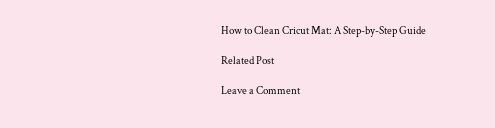How to Clean Cricut Mat: A Step-by-Step Guide

Related Post

Leave a Comment